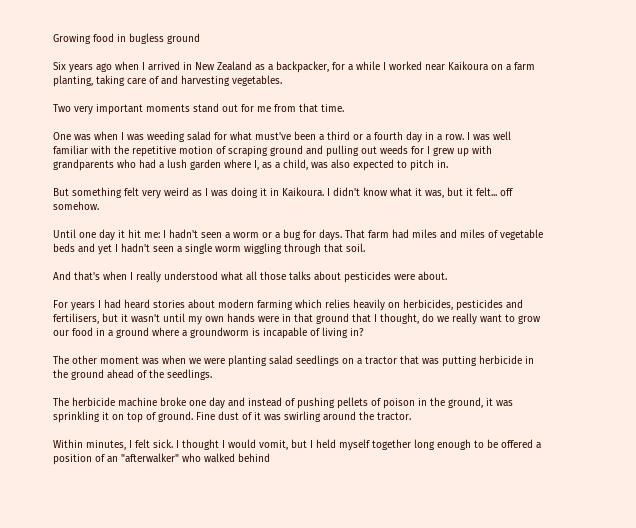Growing food in bugless ground

Six years ago when I arrived in New Zealand as a backpacker, for a while I worked near Kaikoura on a farm planting, taking care of and harvesting vegetables.

Two very important moments stand out for me from that time.

One was when I was weeding salad for what must've been a third or a fourth day in a row. I was well familiar with the repetitive motion of scraping ground and pulling out weeds for I grew up with grandparents who had a lush garden where I, as a child, was also expected to pitch in.

But something felt very weird as I was doing it in Kaikoura. I didn't know what it was, but it felt... off somehow.

Until one day it hit me: I hadn't seen a worm or a bug for days. That farm had miles and miles of vegetable beds and yet I hadn't seen a single worm wiggling through that soil.

And that's when I really understood what all those talks about pesticides were about.

For years I had heard stories about modern farming which relies heavily on herbicides, pesticides and fertilisers, but it wasn't until my own hands were in that ground that I thought, do we really want to grow our food in a ground where a groundworm is incapable of living in?

The other moment was when we were planting salad seedlings on a tractor that was putting herbicide in the ground ahead of the seedlings.

The herbicide machine broke one day and instead of pushing pellets of poison in the ground, it was sprinkling it on top of ground. Fine dust of it was swirling around the tractor.

Within minutes, I felt sick. I thought I would vomit, but I held myself together long enough to be offered a position of an "afterwalker" who walked behind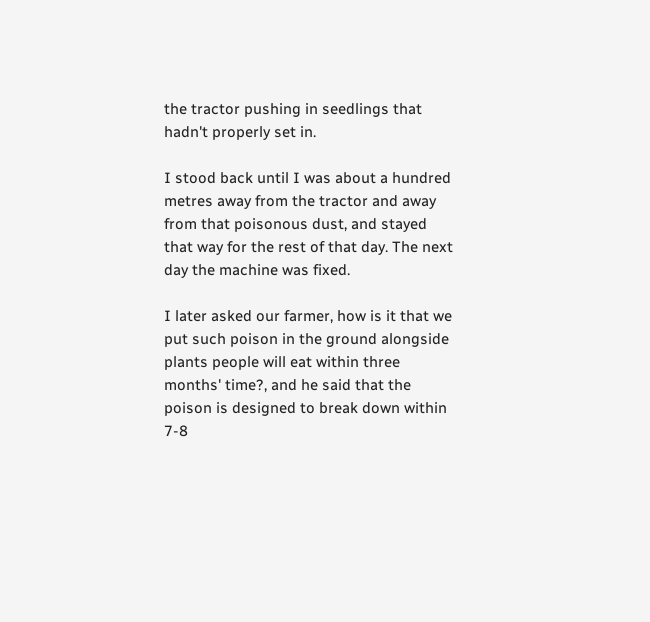the tractor pushing in seedlings that hadn't properly set in.

I stood back until I was about a hundred metres away from the tractor and away from that poisonous dust, and stayed that way for the rest of that day. The next day the machine was fixed.

I later asked our farmer, how is it that we put such poison in the ground alongside plants people will eat within three months' time?, and he said that the poison is designed to break down within 7-8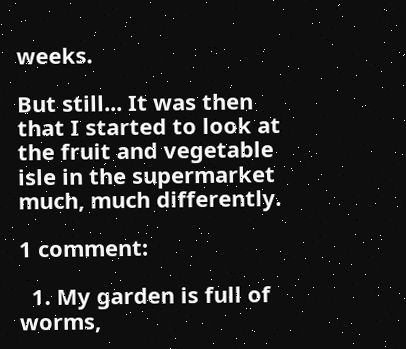weeks.

But still... It was then that I started to look at the fruit and vegetable isle in the supermarket much, much differently.

1 comment:

  1. My garden is full of worms,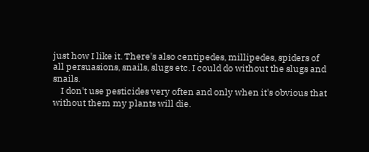just how I like it. There's also centipedes, millipedes, spiders of all persuasions, snails, slugs etc. I could do without the slugs and snails.
    I don't use pesticides very often and only when it's obvious that without them my plants will die.